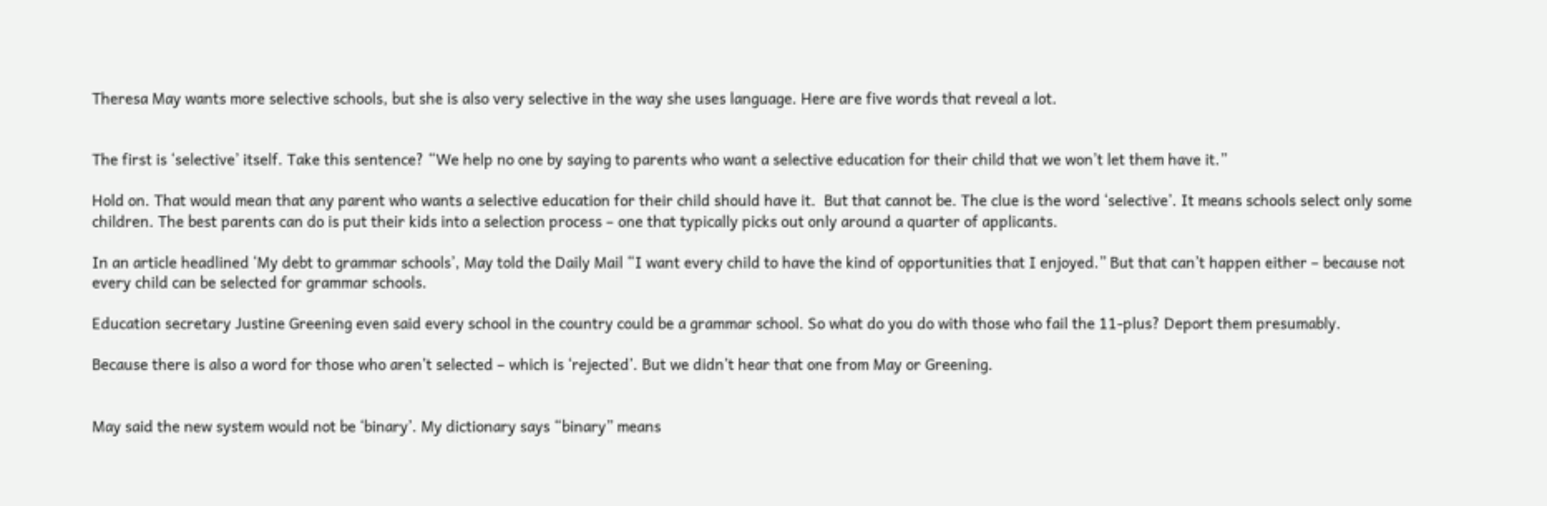Theresa May wants more selective schools, but she is also very selective in the way she uses language. Here are five words that reveal a lot.


The first is ‘selective’ itself. Take this sentence? “We help no one by saying to parents who want a selective education for their child that we won’t let them have it.”

Hold on. That would mean that any parent who wants a selective education for their child should have it.  But that cannot be. The clue is the word ‘selective’. It means schools select only some children. The best parents can do is put their kids into a selection process – one that typically picks out only around a quarter of applicants.

In an article headlined ‘My debt to grammar schools’, May told the Daily Mail “I want every child to have the kind of opportunities that I enjoyed.” But that can’t happen either – because not every child can be selected for grammar schools.

Education secretary Justine Greening even said every school in the country could be a grammar school. So what do you do with those who fail the 11-plus? Deport them presumably.

Because there is also a word for those who aren’t selected – which is ‘rejected’. But we didn’t hear that one from May or Greening.


May said the new system would not be ‘binary’. My dictionary says “binary” means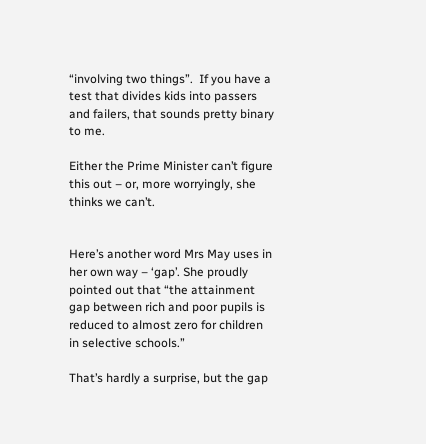“involving two things”.  If you have a test that divides kids into passers and failers, that sounds pretty binary to me.

Either the Prime Minister can’t figure this out – or, more worryingly, she thinks we can’t.


Here’s another word Mrs May uses in her own way – ‘gap’. She proudly pointed out that “the attainment gap between rich and poor pupils is reduced to almost zero for children in selective schools.”

That’s hardly a surprise, but the gap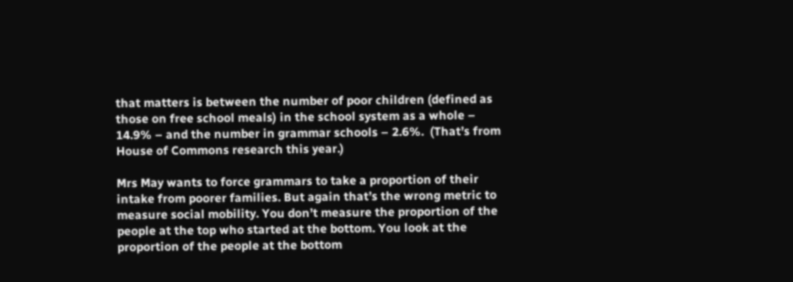that matters is between the number of poor children (defined as those on free school meals) in the school system as a whole – 14.9% – and the number in grammar schools – 2.6%.  (That’s from House of Commons research this year.)

Mrs May wants to force grammars to take a proportion of their intake from poorer families. But again that’s the wrong metric to measure social mobility. You don’t measure the proportion of the people at the top who started at the bottom. You look at the proportion of the people at the bottom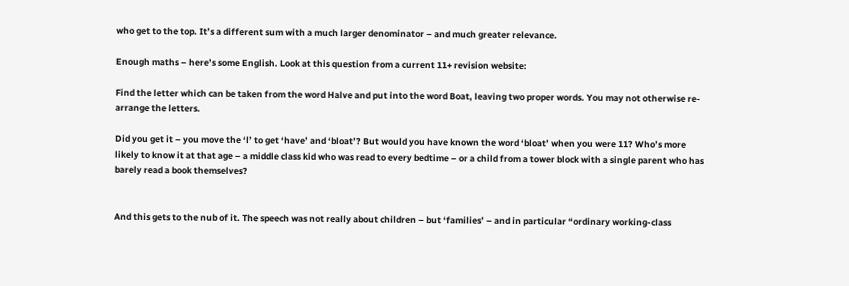who get to the top. It’s a different sum with a much larger denominator – and much greater relevance.

Enough maths – here’s some English. Look at this question from a current 11+ revision website:

Find the letter which can be taken from the word Halve and put into the word Boat, leaving two proper words. You may not otherwise re-arrange the letters.

Did you get it – you move the ‘l’ to get ‘have’ and ‘bloat’? But would you have known the word ‘bloat’ when you were 11? Who’s more likely to know it at that age – a middle class kid who was read to every bedtime – or a child from a tower block with a single parent who has barely read a book themselves?


And this gets to the nub of it. The speech was not really about children – but ‘families’ – and in particular “ordinary working-class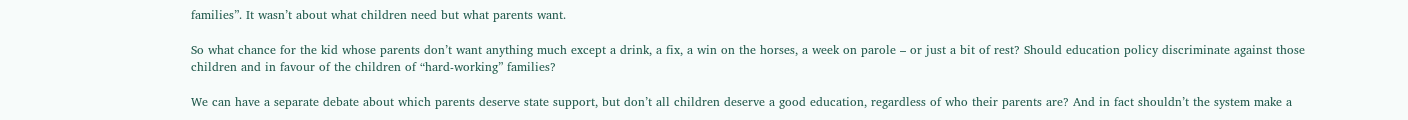families”. It wasn’t about what children need but what parents want.

So what chance for the kid whose parents don’t want anything much except a drink, a fix, a win on the horses, a week on parole – or just a bit of rest? Should education policy discriminate against those children and in favour of the children of “hard-working” families?

We can have a separate debate about which parents deserve state support, but don’t all children deserve a good education, regardless of who their parents are? And in fact shouldn’t the system make a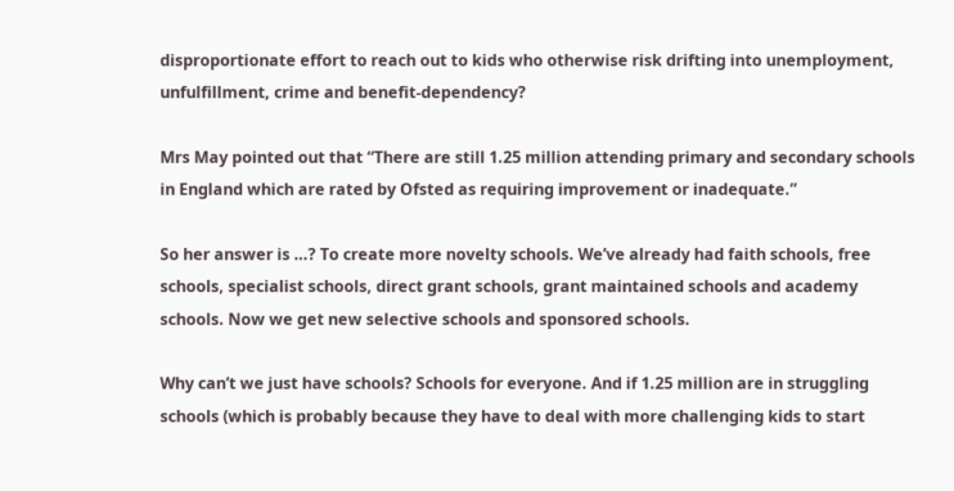disproportionate effort to reach out to kids who otherwise risk drifting into unemployment, unfulfillment, crime and benefit-dependency?

Mrs May pointed out that “There are still 1.25 million attending primary and secondary schools in England which are rated by Ofsted as requiring improvement or inadequate.”

So her answer is …? To create more novelty schools. We’ve already had faith schools, free schools, specialist schools, direct grant schools, grant maintained schools and academy schools. Now we get new selective schools and sponsored schools.

Why can’t we just have schools? Schools for everyone. And if 1.25 million are in struggling schools (which is probably because they have to deal with more challenging kids to start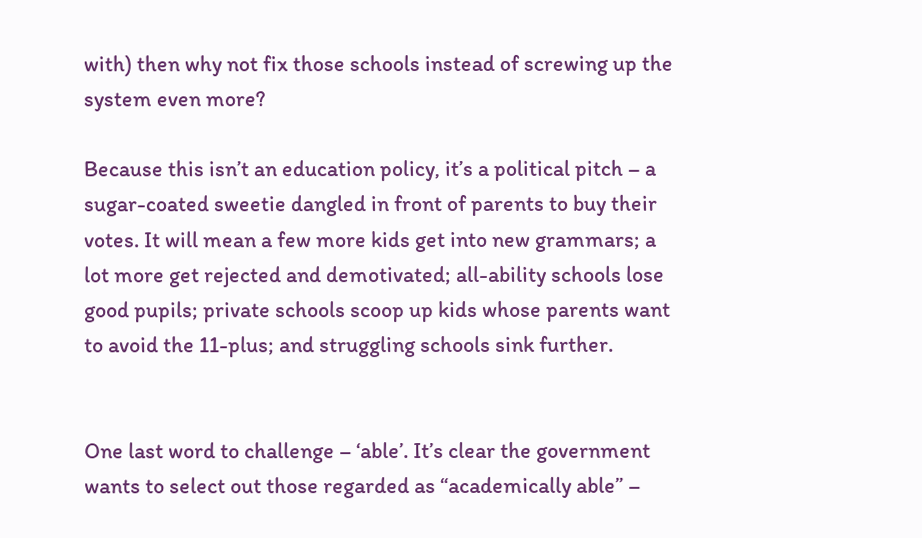with) then why not fix those schools instead of screwing up the system even more?

Because this isn’t an education policy, it’s a political pitch – a sugar-coated sweetie dangled in front of parents to buy their votes. It will mean a few more kids get into new grammars; a lot more get rejected and demotivated; all-ability schools lose good pupils; private schools scoop up kids whose parents want to avoid the 11-plus; and struggling schools sink further.


One last word to challenge – ‘able’. It’s clear the government wants to select out those regarded as “academically able” –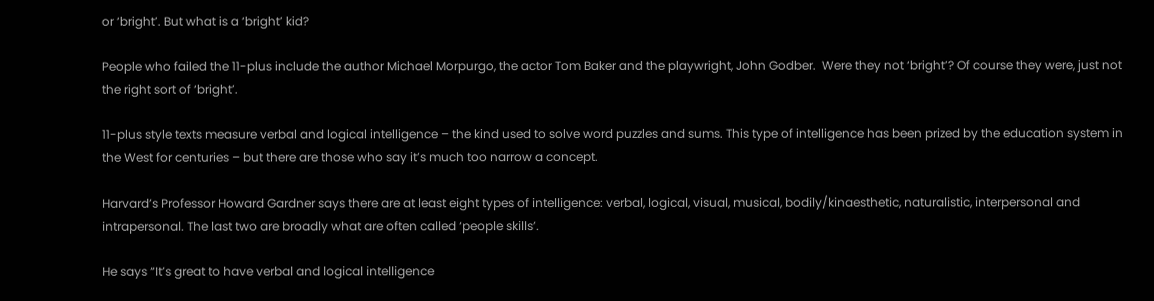or ‘bright’. But what is a ‘bright’ kid?

People who failed the 11-plus include the author Michael Morpurgo, the actor Tom Baker and the playwright, John Godber.  Were they not ‘bright’? Of course they were, just not the right sort of ‘bright’.

11-plus style texts measure verbal and logical intelligence – the kind used to solve word puzzles and sums. This type of intelligence has been prized by the education system in the West for centuries – but there are those who say it’s much too narrow a concept.

Harvard’s Professor Howard Gardner says there are at least eight types of intelligence: verbal, logical, visual, musical, bodily/kinaesthetic, naturalistic, interpersonal and intrapersonal. The last two are broadly what are often called ‘people skills’.

He says “It’s great to have verbal and logical intelligence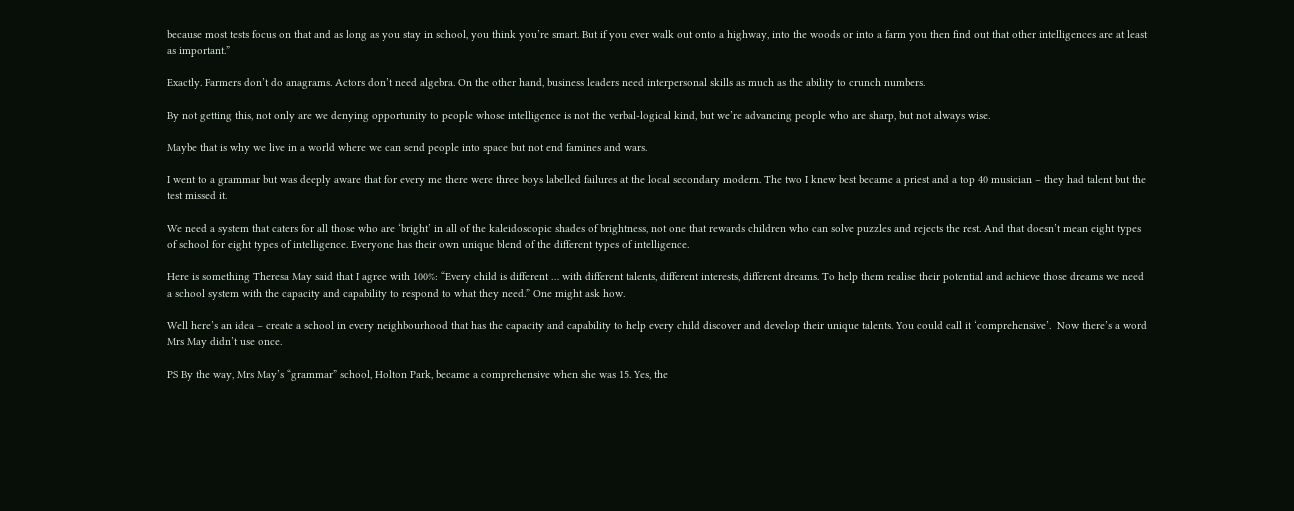because most tests focus on that and as long as you stay in school, you think you’re smart. But if you ever walk out onto a highway, into the woods or into a farm you then find out that other intelligences are at least as important.”

Exactly. Farmers don’t do anagrams. Actors don’t need algebra. On the other hand, business leaders need interpersonal skills as much as the ability to crunch numbers.

By not getting this, not only are we denying opportunity to people whose intelligence is not the verbal-logical kind, but we’re advancing people who are sharp, but not always wise.

Maybe that is why we live in a world where we can send people into space but not end famines and wars.

I went to a grammar but was deeply aware that for every me there were three boys labelled failures at the local secondary modern. The two I knew best became a priest and a top 40 musician – they had talent but the test missed it.

We need a system that caters for all those who are ‘bright’ in all of the kaleidoscopic shades of brightness, not one that rewards children who can solve puzzles and rejects the rest. And that doesn’t mean eight types of school for eight types of intelligence. Everyone has their own unique blend of the different types of intelligence.

Here is something Theresa May said that I agree with 100%: “Every child is different … with different talents, different interests, different dreams. To help them realise their potential and achieve those dreams we need a school system with the capacity and capability to respond to what they need.” One might ask how.

Well here’s an idea – create a school in every neighbourhood that has the capacity and capability to help every child discover and develop their unique talents. You could call it ‘comprehensive’.  Now there’s a word Mrs May didn’t use once.

PS By the way, Mrs May’s “grammar” school, Holton Park, became a comprehensive when she was 15. Yes, the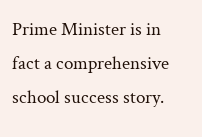Prime Minister is in fact a comprehensive school success story.